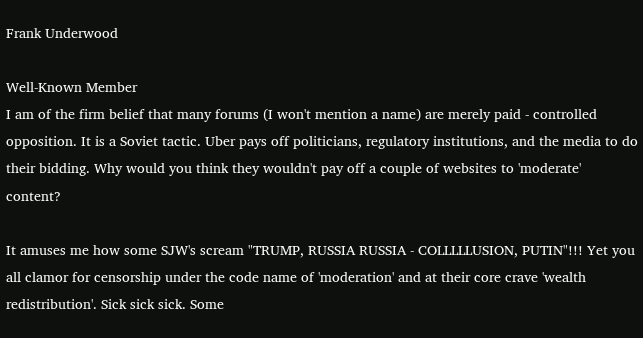Frank Underwood

Well-Known Member
I am of the firm belief that many forums (I won't mention a name) are merely paid - controlled opposition. It is a Soviet tactic. Uber pays off politicians, regulatory institutions, and the media to do their bidding. Why would you think they wouldn't pay off a couple of websites to 'moderate' content?

It amuses me how some SJW's scream "TRUMP, RUSSIA RUSSIA - COLLLLLUSION, PUTIN"!!! Yet you all clamor for censorship under the code name of 'moderation' and at their core crave 'wealth redistribution'. Sick sick sick. Some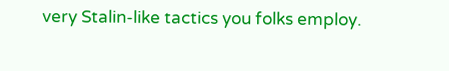very Stalin-like tactics you folks employ.